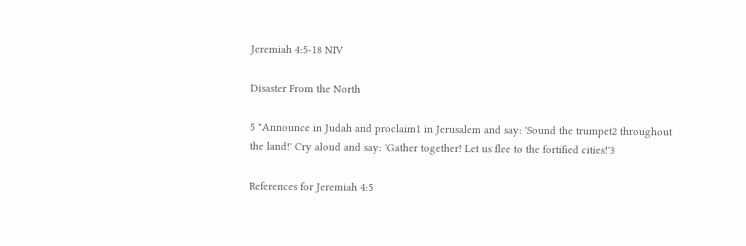Jeremiah 4:5-18 NIV

Disaster From the North

5 "Announce in Judah and proclaim1 in Jerusalem and say: 'Sound the trumpet2 throughout the land!' Cry aloud and say: 'Gather together! Let us flee to the fortified cities!'3

References for Jeremiah 4:5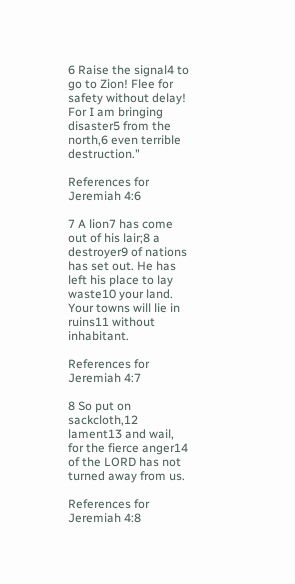6 Raise the signal4 to go to Zion! Flee for safety without delay! For I am bringing disaster5 from the north,6 even terrible destruction."

References for Jeremiah 4:6

7 A lion7 has come out of his lair;8 a destroyer9 of nations has set out. He has left his place to lay waste10 your land. Your towns will lie in ruins11 without inhabitant.

References for Jeremiah 4:7

8 So put on sackcloth,12 lament13 and wail, for the fierce anger14 of the LORD has not turned away from us.

References for Jeremiah 4:8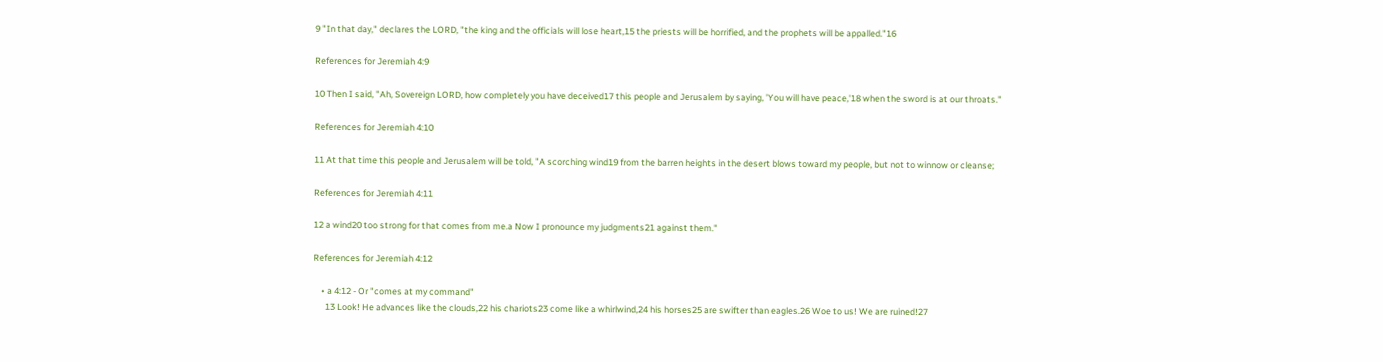9 "In that day," declares the LORD, "the king and the officials will lose heart,15 the priests will be horrified, and the prophets will be appalled."16

References for Jeremiah 4:9

10 Then I said, "Ah, Sovereign LORD, how completely you have deceived17 this people and Jerusalem by saying, 'You will have peace,'18 when the sword is at our throats."

References for Jeremiah 4:10

11 At that time this people and Jerusalem will be told, "A scorching wind19 from the barren heights in the desert blows toward my people, but not to winnow or cleanse;

References for Jeremiah 4:11

12 a wind20 too strong for that comes from me.a Now I pronounce my judgments21 against them."

References for Jeremiah 4:12

    • a 4:12 - Or "comes at my command"
      13 Look! He advances like the clouds,22 his chariots23 come like a whirlwind,24 his horses25 are swifter than eagles.26 Woe to us! We are ruined!27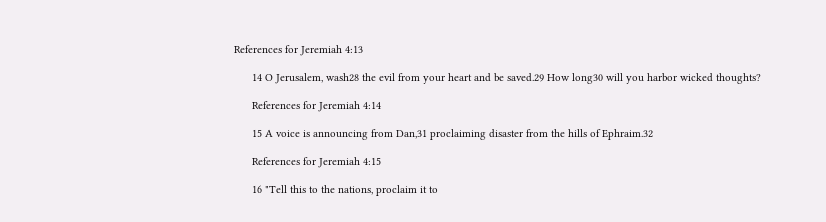References for Jeremiah 4:13

      14 O Jerusalem, wash28 the evil from your heart and be saved.29 How long30 will you harbor wicked thoughts?

      References for Jeremiah 4:14

      15 A voice is announcing from Dan,31 proclaiming disaster from the hills of Ephraim.32

      References for Jeremiah 4:15

      16 "Tell this to the nations, proclaim it to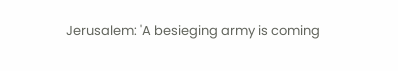Jerusalem: 'A besieging army is coming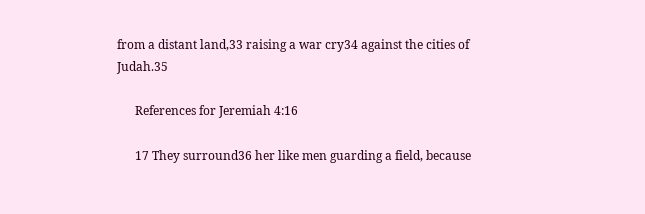from a distant land,33 raising a war cry34 against the cities of Judah.35

      References for Jeremiah 4:16

      17 They surround36 her like men guarding a field, because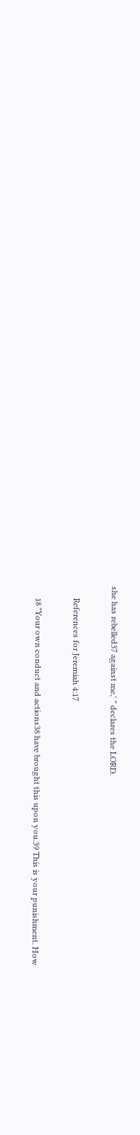she has rebelled37 against me,' " declares the LORD.

      References for Jeremiah 4:17

      18 "Your own conduct and actions38 have brought this upon you.39 This is your punishment. How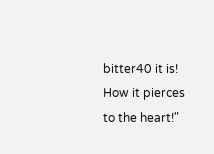bitter40 it is! How it pierces to the heart!"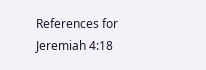References for Jeremiah 4:18